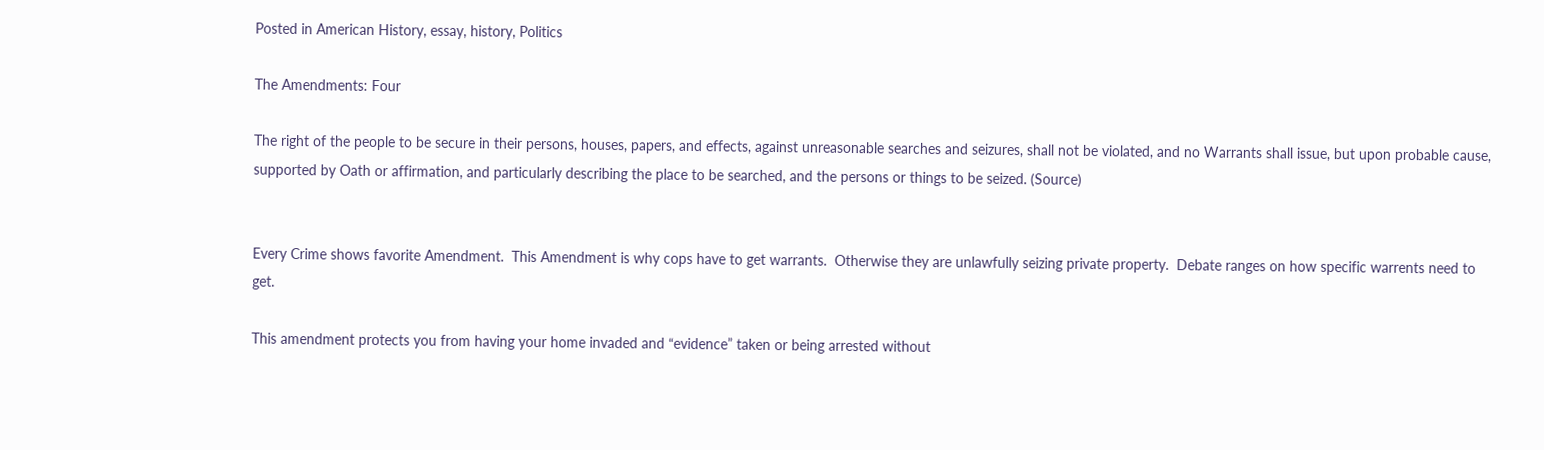Posted in American History, essay, history, Politics

The Amendments: Four

The right of the people to be secure in their persons, houses, papers, and effects, against unreasonable searches and seizures, shall not be violated, and no Warrants shall issue, but upon probable cause, supported by Oath or affirmation, and particularly describing the place to be searched, and the persons or things to be seized. (Source)


Every Crime shows favorite Amendment.  This Amendment is why cops have to get warrants.  Otherwise they are unlawfully seizing private property.  Debate ranges on how specific warrents need to get.

This amendment protects you from having your home invaded and “evidence” taken or being arrested without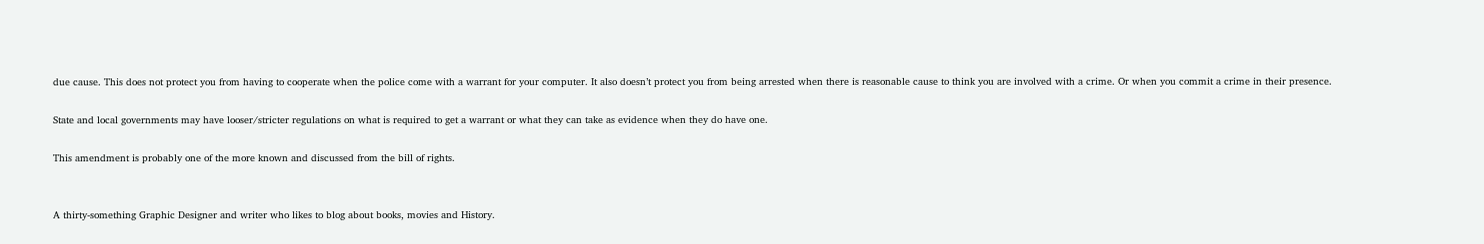due cause. This does not protect you from having to cooperate when the police come with a warrant for your computer. It also doesn’t protect you from being arrested when there is reasonable cause to think you are involved with a crime. Or when you commit a crime in their presence.

State and local governments may have looser/stricter regulations on what is required to get a warrant or what they can take as evidence when they do have one.

This amendment is probably one of the more known and discussed from the bill of rights.


A thirty-something Graphic Designer and writer who likes to blog about books, movies and History.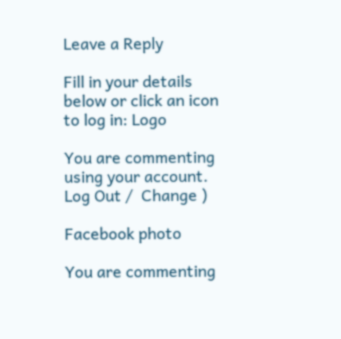Leave a Reply

Fill in your details below or click an icon to log in: Logo

You are commenting using your account. Log Out /  Change )

Facebook photo

You are commenting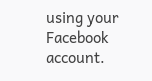using your Facebook account.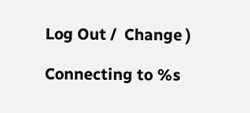Log Out /  Change )

Connecting to %s